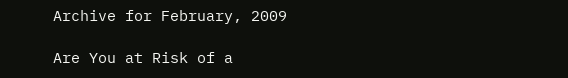Archive for February, 2009

Are You at Risk of a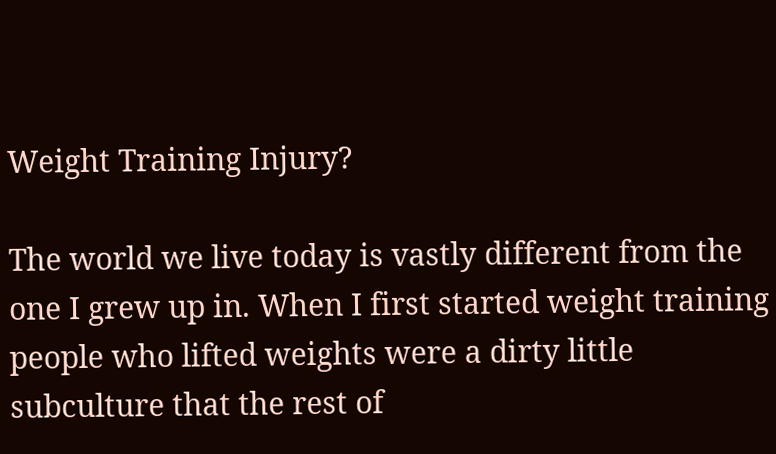Weight Training Injury?

The world we live today is vastly different from the one I grew up in. When I first started weight training people who lifted weights were a dirty little subculture that the rest of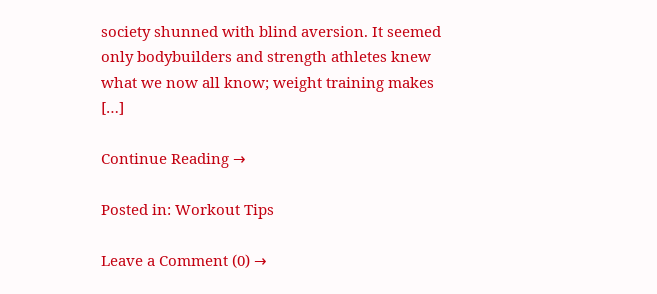society shunned with blind aversion. It seemed only bodybuilders and strength athletes knew what we now all know; weight training makes […]

Continue Reading →

Posted in: Workout Tips

Leave a Comment (0) →